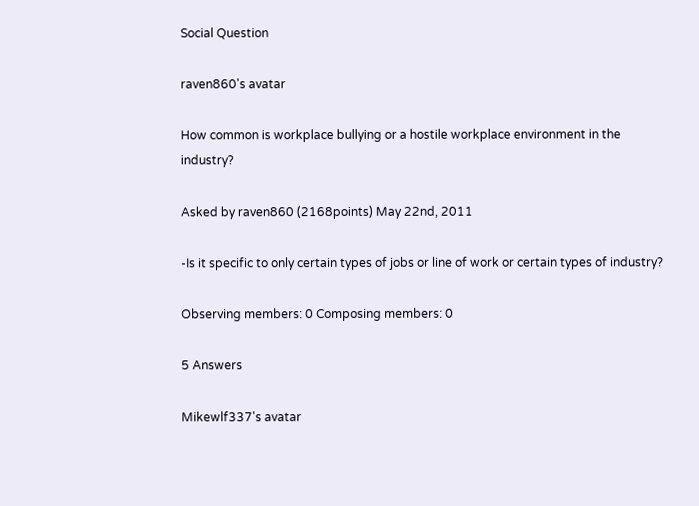Social Question

raven860's avatar

How common is workplace bullying or a hostile workplace environment in the industry?

Asked by raven860 (2168points) May 22nd, 2011

-Is it specific to only certain types of jobs or line of work or certain types of industry?

Observing members: 0 Composing members: 0

5 Answers

Mikewlf337's avatar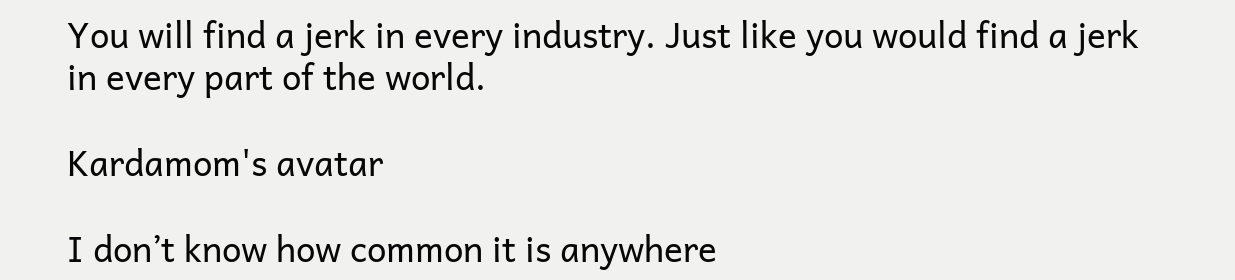You will find a jerk in every industry. Just like you would find a jerk in every part of the world.

Kardamom's avatar

I don’t know how common it is anywhere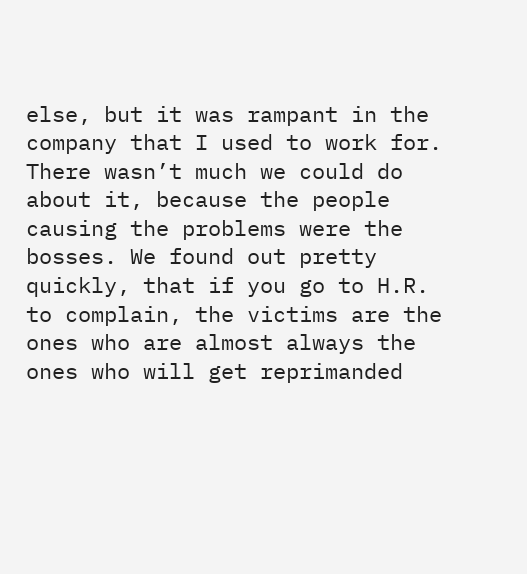else, but it was rampant in the company that I used to work for. There wasn’t much we could do about it, because the people causing the problems were the bosses. We found out pretty quickly, that if you go to H.R. to complain, the victims are the ones who are almost always the ones who will get reprimanded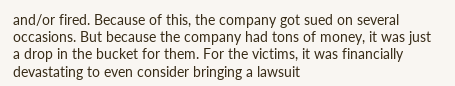and/or fired. Because of this, the company got sued on several occasions. But because the company had tons of money, it was just a drop in the bucket for them. For the victims, it was financially devastating to even consider bringing a lawsuit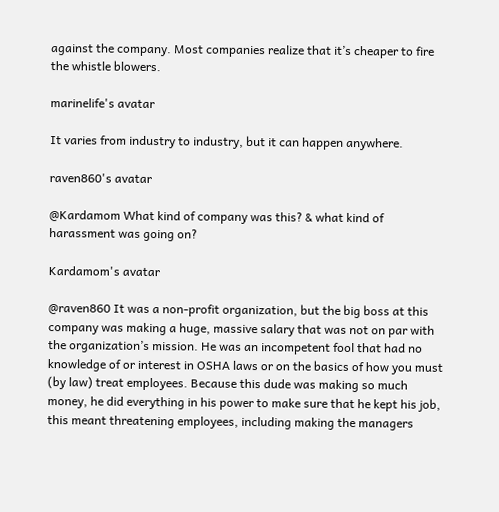against the company. Most companies realize that it’s cheaper to fire the whistle blowers.

marinelife's avatar

It varies from industry to industry, but it can happen anywhere.

raven860's avatar

@Kardamom What kind of company was this? & what kind of harassment was going on?

Kardamom's avatar

@raven860 It was a non-profit organization, but the big boss at this company was making a huge, massive salary that was not on par with the organization’s mission. He was an incompetent fool that had no knowledge of or interest in OSHA laws or on the basics of how you must (by law) treat employees. Because this dude was making so much money, he did everything in his power to make sure that he kept his job, this meant threatening employees, including making the managers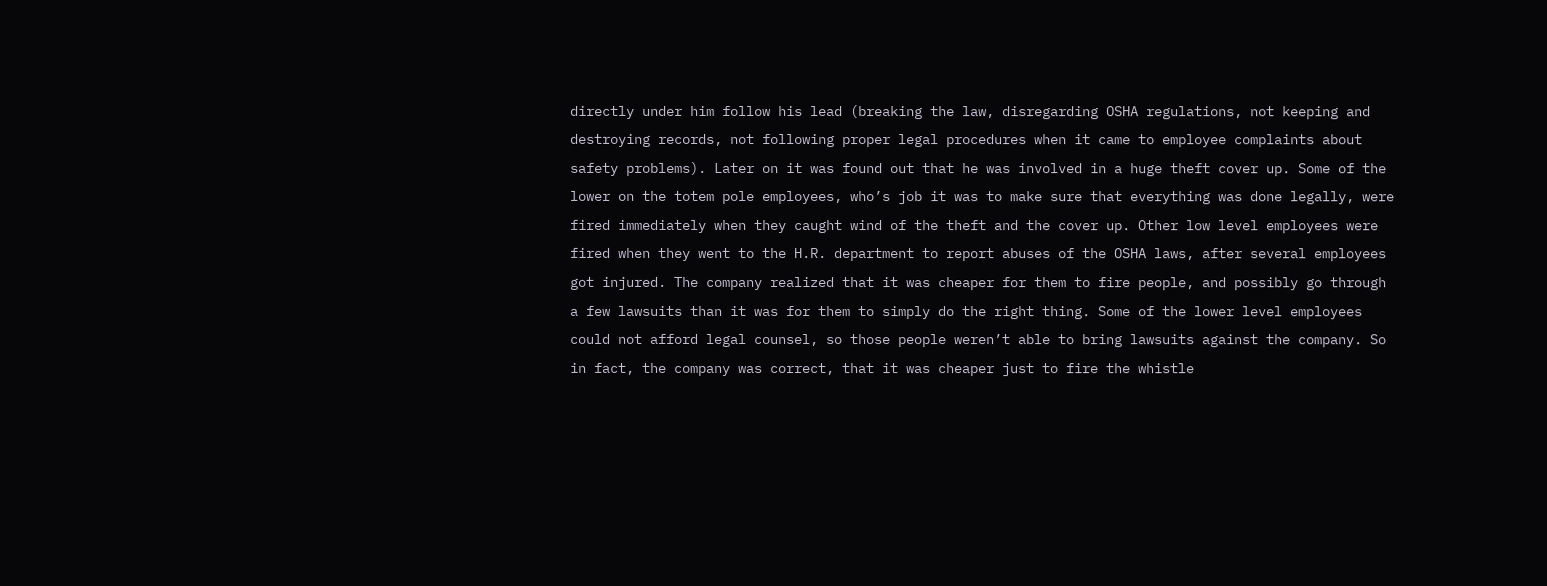directly under him follow his lead (breaking the law, disregarding OSHA regulations, not keeping and destroying records, not following proper legal procedures when it came to employee complaints about safety problems). Later on it was found out that he was involved in a huge theft cover up. Some of the lower on the totem pole employees, who’s job it was to make sure that everything was done legally, were fired immediately when they caught wind of the theft and the cover up. Other low level employees were fired when they went to the H.R. department to report abuses of the OSHA laws, after several employees got injured. The company realized that it was cheaper for them to fire people, and possibly go through a few lawsuits than it was for them to simply do the right thing. Some of the lower level employees could not afford legal counsel, so those people weren’t able to bring lawsuits against the company. So in fact, the company was correct, that it was cheaper just to fire the whistle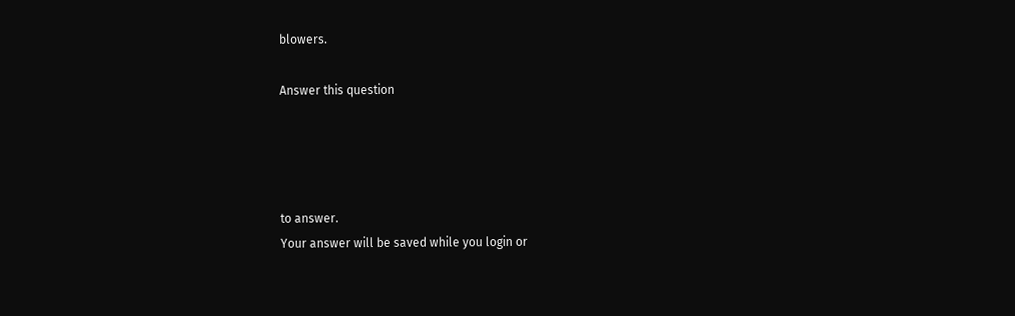blowers.

Answer this question




to answer.
Your answer will be saved while you login or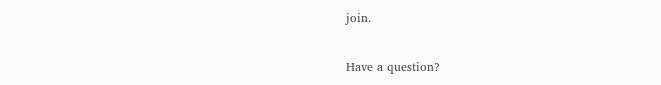join.

Have a question?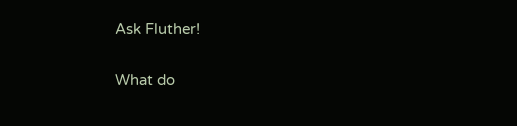Ask Fluther!

What do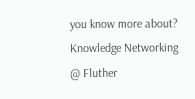you know more about?
Knowledge Networking @ Fluther